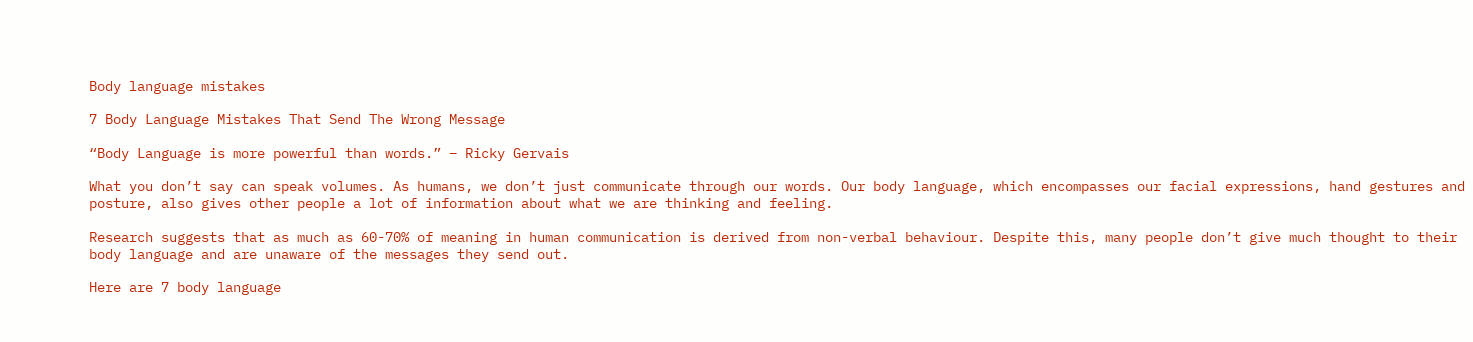Body language mistakes

7 Body Language Mistakes That Send The Wrong Message

“Body Language is more powerful than words.” – Ricky Gervais

What you don’t say can speak volumes. As humans, we don’t just communicate through our words. Our body language, which encompasses our facial expressions, hand gestures and posture, also gives other people a lot of information about what we are thinking and feeling.

Research suggests that as much as 60-70% of meaning in human communication is derived from non-verbal behaviour. Despite this, many people don’t give much thought to their body language and are unaware of the messages they send out.

Here are 7 body language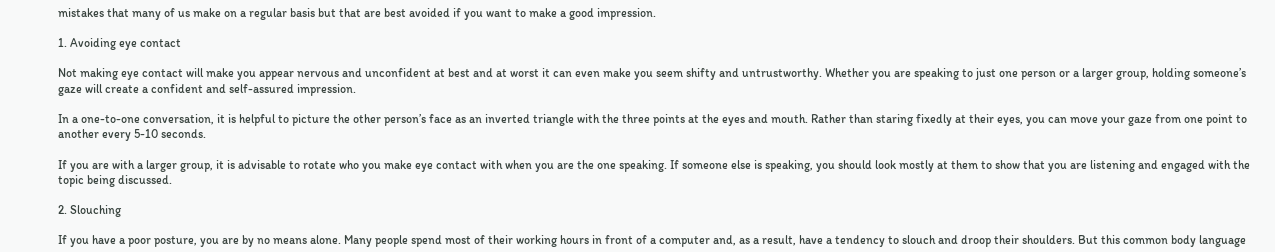mistakes that many of us make on a regular basis but that are best avoided if you want to make a good impression.

1. Avoiding eye contact

Not making eye contact will make you appear nervous and unconfident at best and at worst it can even make you seem shifty and untrustworthy. Whether you are speaking to just one person or a larger group, holding someone’s gaze will create a confident and self-assured impression.

In a one-to-one conversation, it is helpful to picture the other person’s face as an inverted triangle with the three points at the eyes and mouth. Rather than staring fixedly at their eyes, you can move your gaze from one point to another every 5-10 seconds.

If you are with a larger group, it is advisable to rotate who you make eye contact with when you are the one speaking. If someone else is speaking, you should look mostly at them to show that you are listening and engaged with the topic being discussed.

2. Slouching

If you have a poor posture, you are by no means alone. Many people spend most of their working hours in front of a computer and, as a result, have a tendency to slouch and droop their shoulders. But this common body language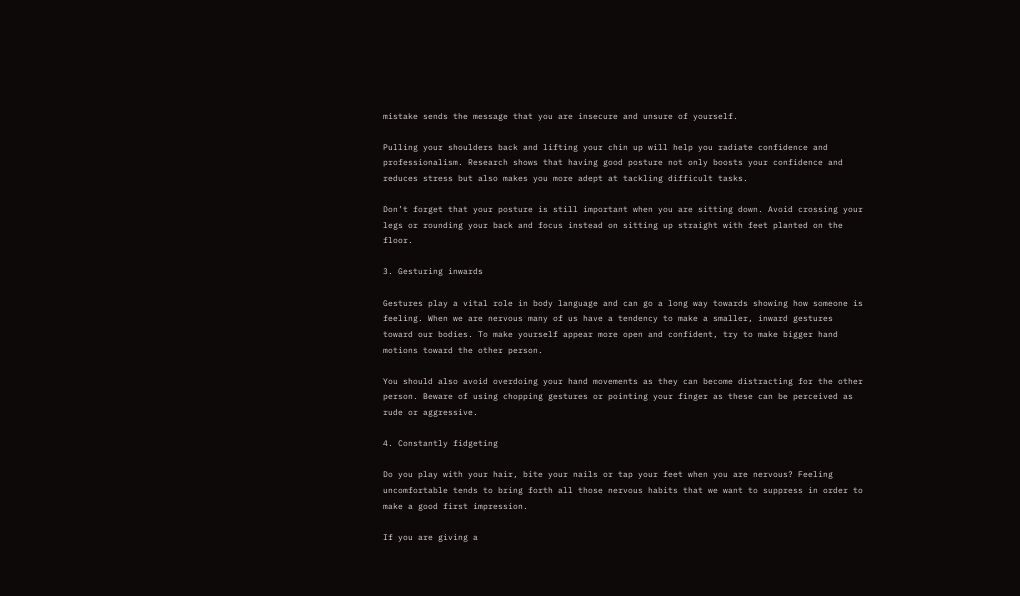mistake sends the message that you are insecure and unsure of yourself.

Pulling your shoulders back and lifting your chin up will help you radiate confidence and professionalism. Research shows that having good posture not only boosts your confidence and reduces stress but also makes you more adept at tackling difficult tasks.

Don’t forget that your posture is still important when you are sitting down. Avoid crossing your legs or rounding your back and focus instead on sitting up straight with feet planted on the floor.

3. Gesturing inwards

Gestures play a vital role in body language and can go a long way towards showing how someone is feeling. When we are nervous many of us have a tendency to make a smaller, inward gestures toward our bodies. To make yourself appear more open and confident, try to make bigger hand motions toward the other person.

You should also avoid overdoing your hand movements as they can become distracting for the other person. Beware of using chopping gestures or pointing your finger as these can be perceived as rude or aggressive.

4. Constantly fidgeting

Do you play with your hair, bite your nails or tap your feet when you are nervous? Feeling uncomfortable tends to bring forth all those nervous habits that we want to suppress in order to make a good first impression.

If you are giving a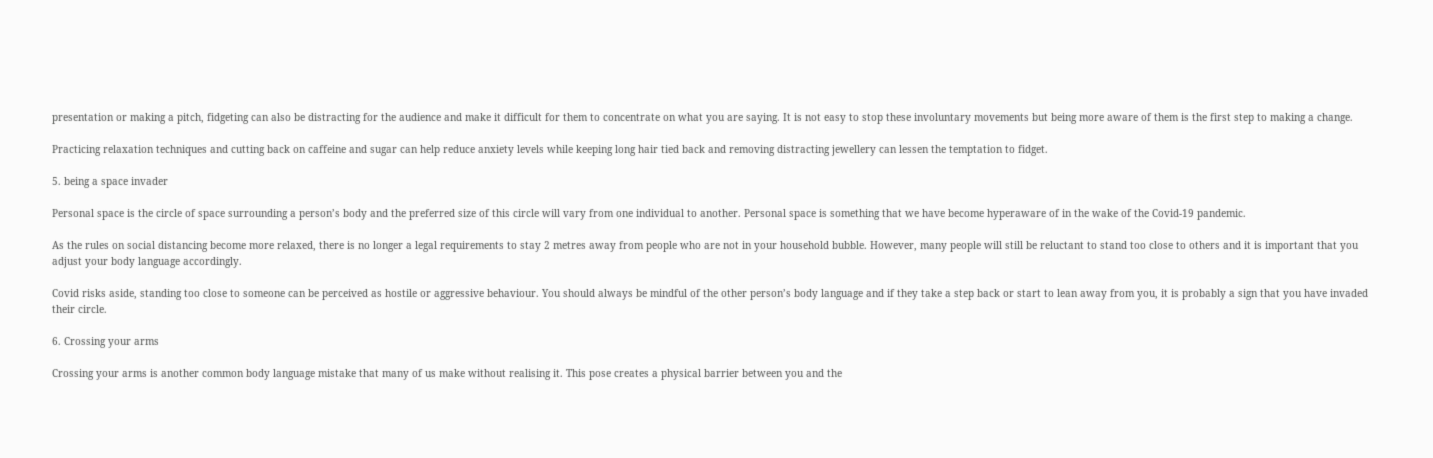presentation or making a pitch, fidgeting can also be distracting for the audience and make it difficult for them to concentrate on what you are saying. It is not easy to stop these involuntary movements but being more aware of them is the first step to making a change.

Practicing relaxation techniques and cutting back on caffeine and sugar can help reduce anxiety levels while keeping long hair tied back and removing distracting jewellery can lessen the temptation to fidget.

5. being a space invader

Personal space is the circle of space surrounding a person’s body and the preferred size of this circle will vary from one individual to another. Personal space is something that we have become hyperaware of in the wake of the Covid-19 pandemic.

As the rules on social distancing become more relaxed, there is no longer a legal requirements to stay 2 metres away from people who are not in your household bubble. However, many people will still be reluctant to stand too close to others and it is important that you adjust your body language accordingly.

Covid risks aside, standing too close to someone can be perceived as hostile or aggressive behaviour. You should always be mindful of the other person’s body language and if they take a step back or start to lean away from you, it is probably a sign that you have invaded their circle.

6. Crossing your arms

Crossing your arms is another common body language mistake that many of us make without realising it. This pose creates a physical barrier between you and the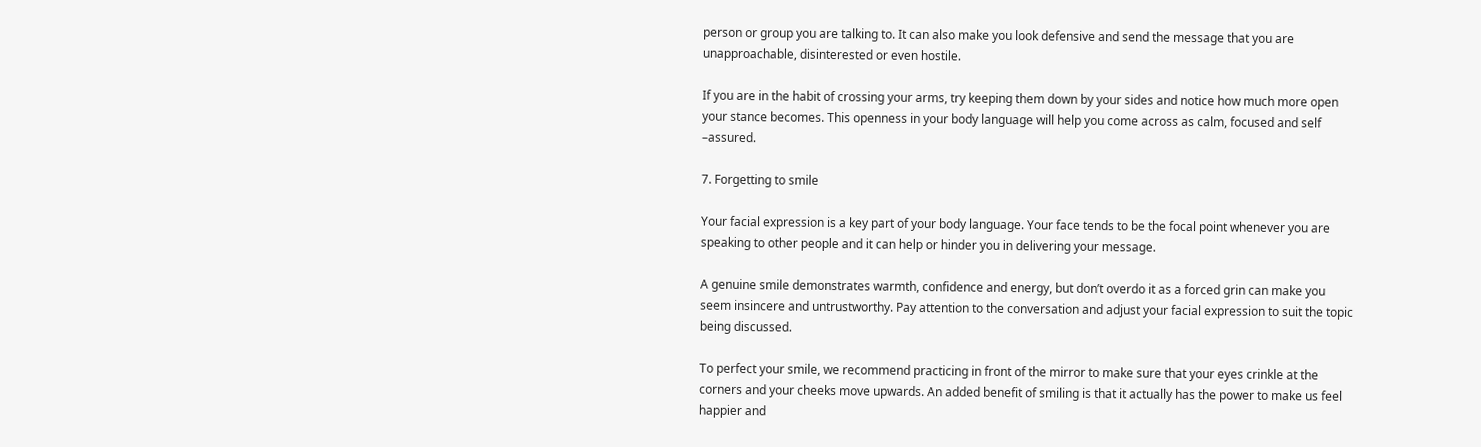person or group you are talking to. It can also make you look defensive and send the message that you are unapproachable, disinterested or even hostile.

If you are in the habit of crossing your arms, try keeping them down by your sides and notice how much more open your stance becomes. This openness in your body language will help you come across as calm, focused and self –assured.

7. Forgetting to smile

Your facial expression is a key part of your body language. Your face tends to be the focal point whenever you are speaking to other people and it can help or hinder you in delivering your message.

A genuine smile demonstrates warmth, confidence and energy, but don’t overdo it as a forced grin can make you seem insincere and untrustworthy. Pay attention to the conversation and adjust your facial expression to suit the topic being discussed.

To perfect your smile, we recommend practicing in front of the mirror to make sure that your eyes crinkle at the corners and your cheeks move upwards. An added benefit of smiling is that it actually has the power to make us feel happier and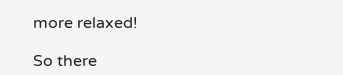more relaxed!

So there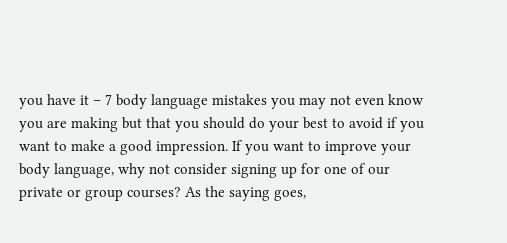you have it – 7 body language mistakes you may not even know you are making but that you should do your best to avoid if you want to make a good impression. If you want to improve your body language, why not consider signing up for one of our private or group courses? As the saying goes,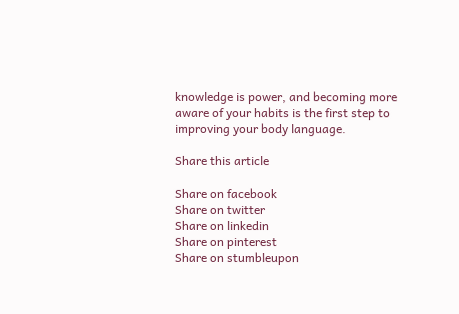knowledge is power, and becoming more aware of your habits is the first step to improving your body language.

Share this article

Share on facebook
Share on twitter
Share on linkedin
Share on pinterest
Share on stumbleupon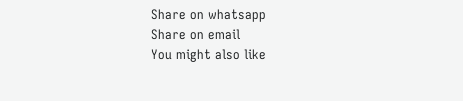Share on whatsapp
Share on email
You might also like